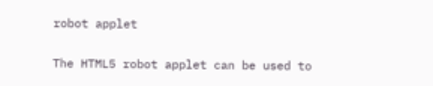robot applet

The HTML5 robot applet can be used to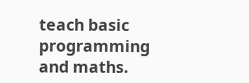teach basic programming and maths.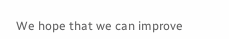We hope that we can improve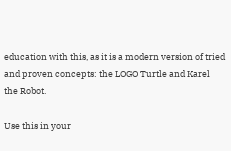education with this, as it is a modern version of tried and proven concepts: the LOGO Turtle and Karel the Robot.

Use this in your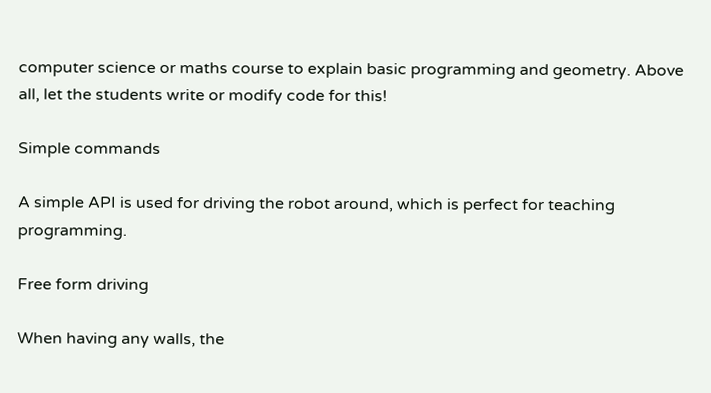computer science or maths course to explain basic programming and geometry. Above all, let the students write or modify code for this!

Simple commands

A simple API is used for driving the robot around, which is perfect for teaching programming.

Free form driving

When having any walls, the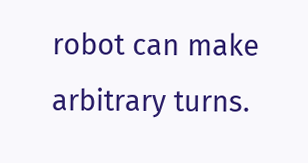robot can make arbitrary turns.